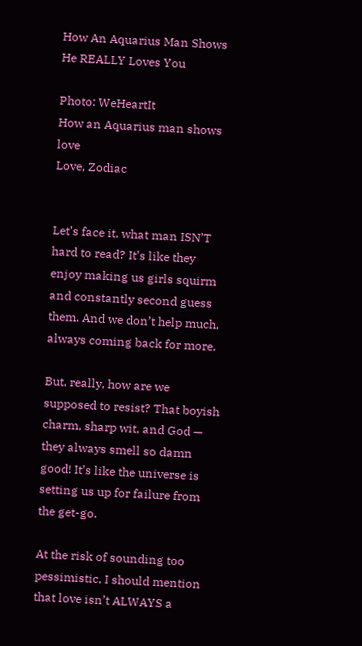How An Aquarius Man Shows He REALLY Loves You

Photo: WeHeartIt
How an Aquarius man shows love
Love, Zodiac


Let’s face it, what man ISN’T hard to read? It’s like they enjoy making us girls squirm and constantly second guess them. And we don’t help much, always coming back for more.

But, really, how are we supposed to resist? That boyish charm, sharp wit, and God — they always smell so damn good! It’s like the universe is setting us up for failure from the get-go.

At the risk of sounding too pessimistic, I should mention that love isn’t ALWAYS a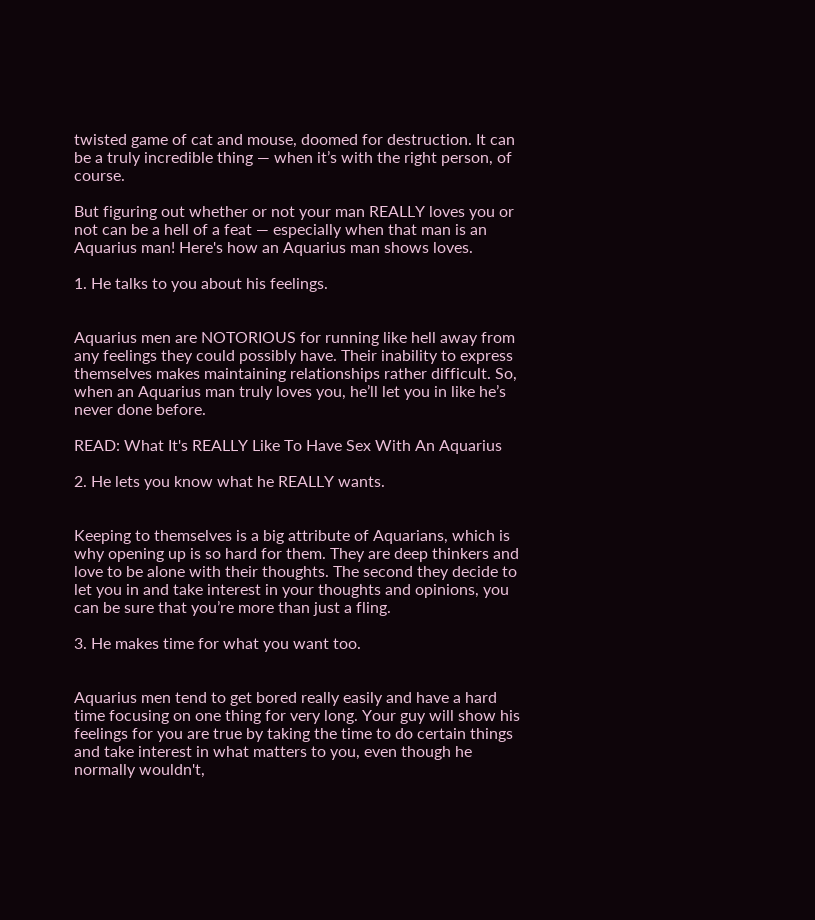twisted game of cat and mouse, doomed for destruction. It can be a truly incredible thing — when it’s with the right person, of course.

But figuring out whether or not your man REALLY loves you or not can be a hell of a feat — especially when that man is an Aquarius man! Here's how an Aquarius man shows loves.

1. He talks to you about his feelings.


Aquarius men are NOTORIOUS for running like hell away from any feelings they could possibly have. Their inability to express themselves makes maintaining relationships rather difficult. So, when an Aquarius man truly loves you, he’ll let you in like he’s never done before.

READ: What It's REALLY Like To Have Sex With An Aquarius

2. He lets you know what he REALLY wants.


Keeping to themselves is a big attribute of Aquarians, which is why opening up is so hard for them. They are deep thinkers and love to be alone with their thoughts. The second they decide to let you in and take interest in your thoughts and opinions, you can be sure that you’re more than just a fling.

3. He makes time for what you want too.


Aquarius men tend to get bored really easily and have a hard time focusing on one thing for very long. Your guy will show his feelings for you are true by taking the time to do certain things and take interest in what matters to you, even though he normally wouldn't,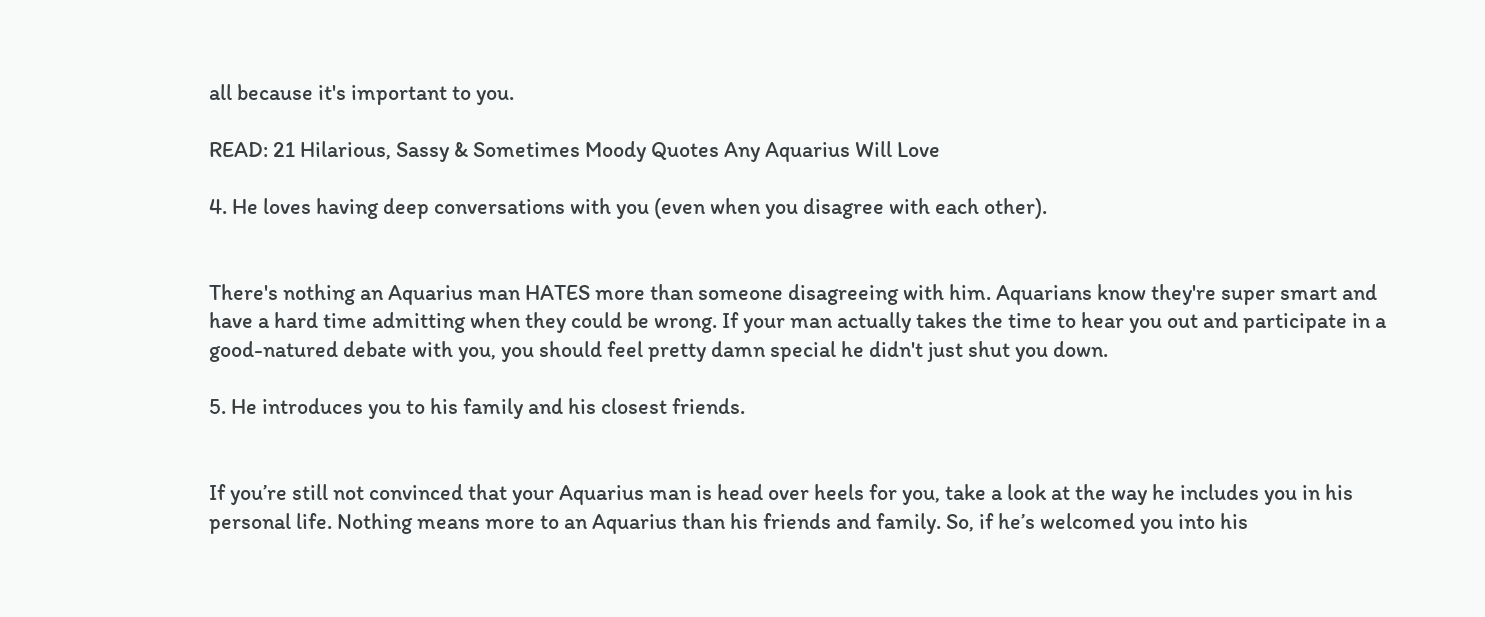all because it's important to you.

READ: 21 Hilarious, Sassy & Sometimes Moody Quotes Any Aquarius Will Love

4. He loves having deep conversations with you (even when you disagree with each other).


There's nothing an Aquarius man HATES more than someone disagreeing with him. Aquarians know they're super smart and have a hard time admitting when they could be wrong. If your man actually takes the time to hear you out and participate in a good-natured debate with you, you should feel pretty damn special he didn't just shut you down.

5. He introduces you to his family and his closest friends.


If you’re still not convinced that your Aquarius man is head over heels for you, take a look at the way he includes you in his personal life. Nothing means more to an Aquarius than his friends and family. So, if he’s welcomed you into his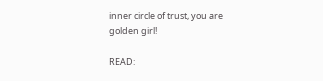inner circle of trust, you are golden girl!

READ: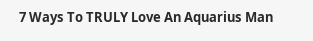7 Ways To TRULY Love An Aquarius Man